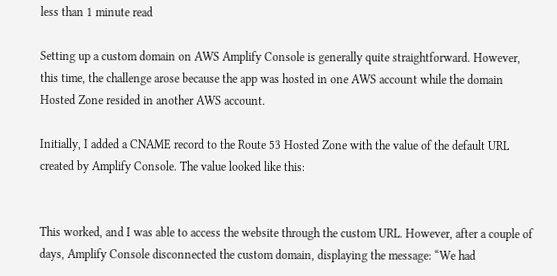less than 1 minute read

Setting up a custom domain on AWS Amplify Console is generally quite straightforward. However, this time, the challenge arose because the app was hosted in one AWS account while the domain Hosted Zone resided in another AWS account.

Initially, I added a CNAME record to the Route 53 Hosted Zone with the value of the default URL created by Amplify Console. The value looked like this:


This worked, and I was able to access the website through the custom URL. However, after a couple of days, Amplify Console disconnected the custom domain, displaying the message: “We had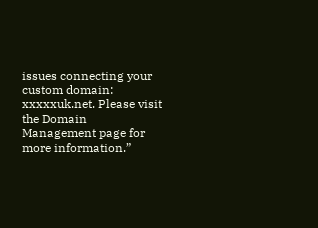issues connecting your custom domain: xxxxxuk.net. Please visit the Domain Management page for more information.”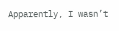Apparently, I wasn’t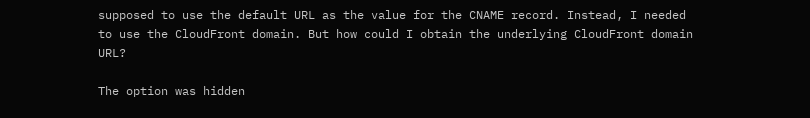supposed to use the default URL as the value for the CNAME record. Instead, I needed to use the CloudFront domain. But how could I obtain the underlying CloudFront domain URL?

The option was hidden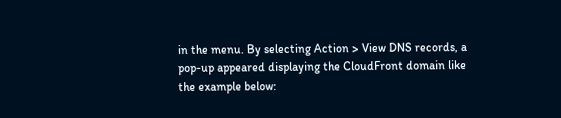in the menu. By selecting Action > View DNS records, a pop-up appeared displaying the CloudFront domain like the example below: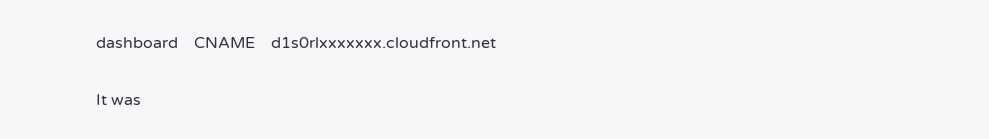dashboard    CNAME    d1s0rlxxxxxxx.cloudfront.net

It was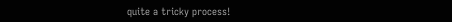quite a tricky process!